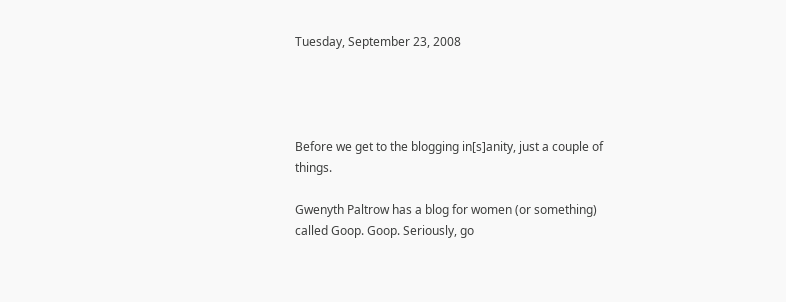Tuesday, September 23, 2008




Before we get to the blogging in[s]anity, just a couple of things.

Gwenyth Paltrow has a blog for women (or something) called Goop. Goop. Seriously, go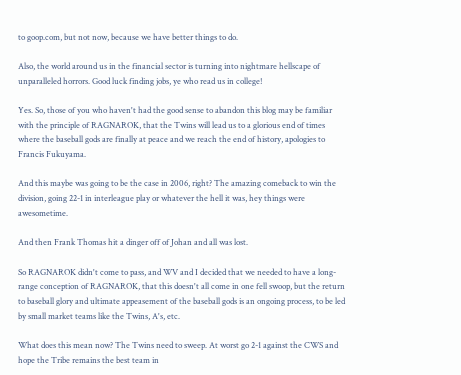to goop.com, but not now, because we have better things to do.

Also, the world around us in the financial sector is turning into nightmare hellscape of unparalleled horrors. Good luck finding jobs, ye who read us in college!

Yes. So, those of you who haven't had the good sense to abandon this blog may be familiar with the principle of RAGNAROK, that the Twins will lead us to a glorious end of times where the baseball gods are finally at peace and we reach the end of history, apologies to Francis Fukuyama.

And this maybe was going to be the case in 2006, right? The amazing comeback to win the division, going 22-1 in interleague play or whatever the hell it was, hey things were awesometime.

And then Frank Thomas hit a dinger off of Johan and all was lost.

So RAGNAROK didn't come to pass, and WV and I decided that we needed to have a long-range conception of RAGNAROK, that this doesn't all come in one fell swoop, but the return to baseball glory and ultimate appeasement of the baseball gods is an ongoing process, to be led by small market teams like the Twins, A's, etc.

What does this mean now? The Twins need to sweep. At worst go 2-1 against the CWS and hope the Tribe remains the best team in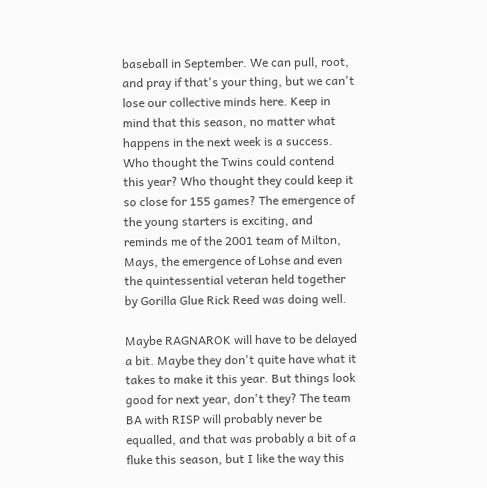baseball in September. We can pull, root, and pray if that's your thing, but we can't lose our collective minds here. Keep in mind that this season, no matter what happens in the next week is a success. Who thought the Twins could contend this year? Who thought they could keep it so close for 155 games? The emergence of the young starters is exciting, and reminds me of the 2001 team of Milton, Mays, the emergence of Lohse and even the quintessential veteran held together by Gorilla Glue Rick Reed was doing well.

Maybe RAGNAROK will have to be delayed a bit. Maybe they don't quite have what it takes to make it this year. But things look good for next year, don't they? The team BA with RISP will probably never be equalled, and that was probably a bit of a fluke this season, but I like the way this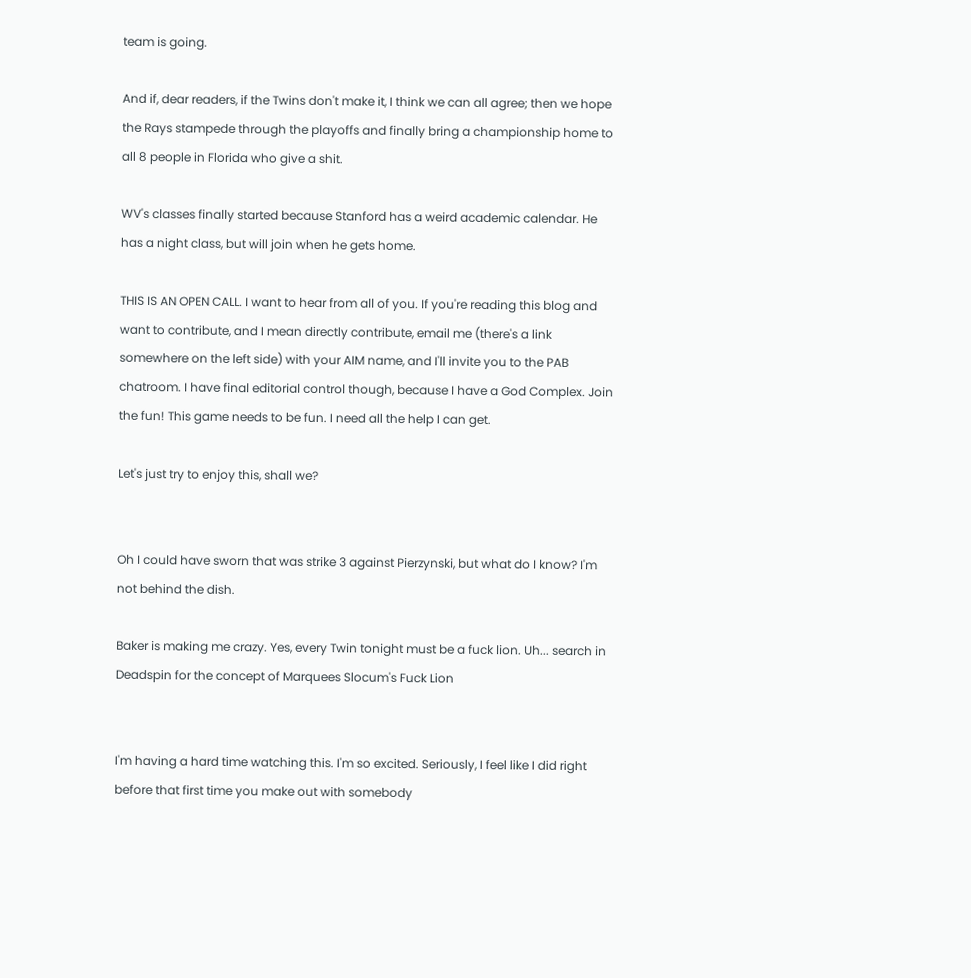team is going.

And if, dear readers, if the Twins don't make it, I think we can all agree; then we hope the Rays stampede through the playoffs and finally bring a championship home to all 8 people in Florida who give a shit.

WV's classes finally started because Stanford has a weird academic calendar. He has a night class, but will join when he gets home.

THIS IS AN OPEN CALL. I want to hear from all of you. If you're reading this blog and want to contribute, and I mean directly contribute, email me (there's a link somewhere on the left side) with your AIM name, and I'll invite you to the PAB chatroom. I have final editorial control though, because I have a God Complex. Join the fun! This game needs to be fun. I need all the help I can get.

Let's just try to enjoy this, shall we?


Oh I could have sworn that was strike 3 against Pierzynski, but what do I know? I'm not behind the dish.

Baker is making me crazy. Yes, every Twin tonight must be a fuck lion. Uh... search in Deadspin for the concept of Marquees Slocum's Fuck Lion


I'm having a hard time watching this. I'm so excited. Seriously, I feel like I did right before that first time you make out with somebody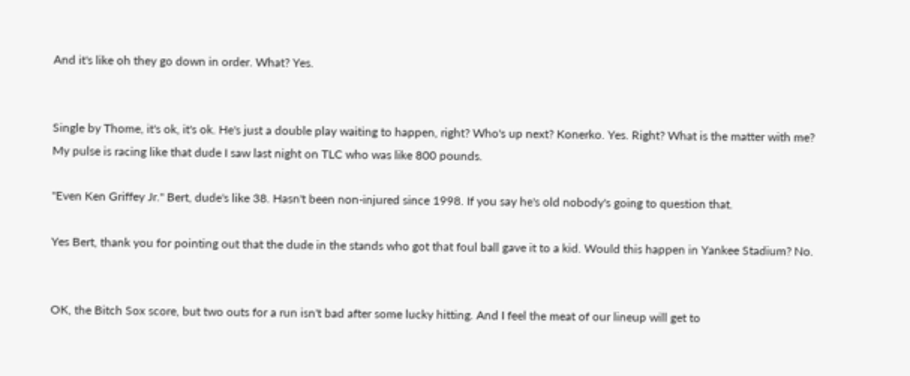And it's like oh they go down in order. What? Yes.


Single by Thome, it's ok, it's ok. He's just a double play waiting to happen, right? Who's up next? Konerko. Yes. Right? What is the matter with me? My pulse is racing like that dude I saw last night on TLC who was like 800 pounds.

"Even Ken Griffey Jr." Bert, dude's like 38. Hasn't been non-injured since 1998. If you say he's old nobody's going to question that.

Yes Bert, thank you for pointing out that the dude in the stands who got that foul ball gave it to a kid. Would this happen in Yankee Stadium? No.


OK, the Bitch Sox score, but two outs for a run isn't bad after some lucky hitting. And I feel the meat of our lineup will get to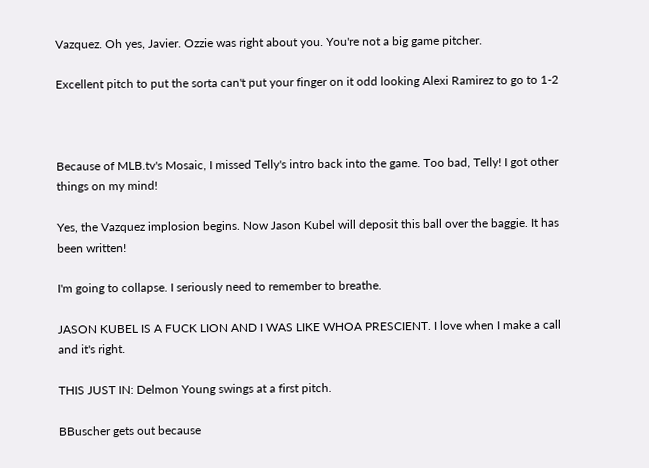Vazquez. Oh yes, Javier. Ozzie was right about you. You're not a big game pitcher.

Excellent pitch to put the sorta can't put your finger on it odd looking Alexi Ramirez to go to 1-2



Because of MLB.tv's Mosaic, I missed Telly's intro back into the game. Too bad, Telly! I got other things on my mind!

Yes, the Vazquez implosion begins. Now Jason Kubel will deposit this ball over the baggie. It has been written!

I'm going to collapse. I seriously need to remember to breathe.

JASON KUBEL IS A FUCK LION AND I WAS LIKE WHOA PRESCIENT. I love when I make a call and it's right.

THIS JUST IN: Delmon Young swings at a first pitch.

BBuscher gets out because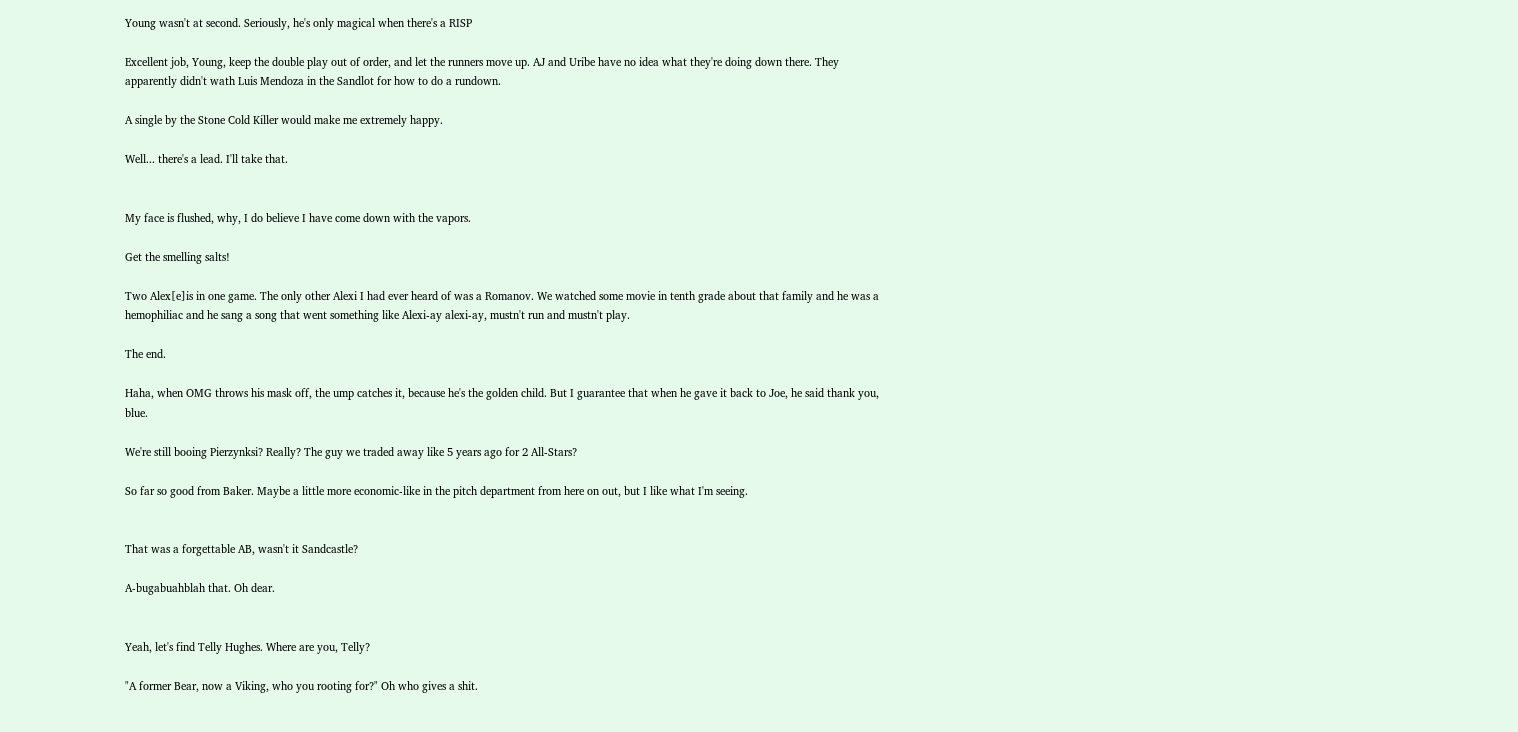Young wasn't at second. Seriously, he's only magical when there's a RISP

Excellent job, Young, keep the double play out of order, and let the runners move up. AJ and Uribe have no idea what they're doing down there. They apparently didn't wath Luis Mendoza in the Sandlot for how to do a rundown.

A single by the Stone Cold Killer would make me extremely happy.

Well... there's a lead. I'll take that.


My face is flushed, why, I do believe I have come down with the vapors.

Get the smelling salts!

Two Alex[e]is in one game. The only other Alexi I had ever heard of was a Romanov. We watched some movie in tenth grade about that family and he was a hemophiliac and he sang a song that went something like Alexi-ay alexi-ay, mustn't run and mustn't play.

The end.

Haha, when OMG throws his mask off, the ump catches it, because he's the golden child. But I guarantee that when he gave it back to Joe, he said thank you, blue.

We're still booing Pierzynksi? Really? The guy we traded away like 5 years ago for 2 All-Stars?

So far so good from Baker. Maybe a little more economic-like in the pitch department from here on out, but I like what I'm seeing.


That was a forgettable AB, wasn't it Sandcastle?

A-bugabuahblah that. Oh dear.


Yeah, let's find Telly Hughes. Where are you, Telly?

"A former Bear, now a Viking, who you rooting for?" Oh who gives a shit.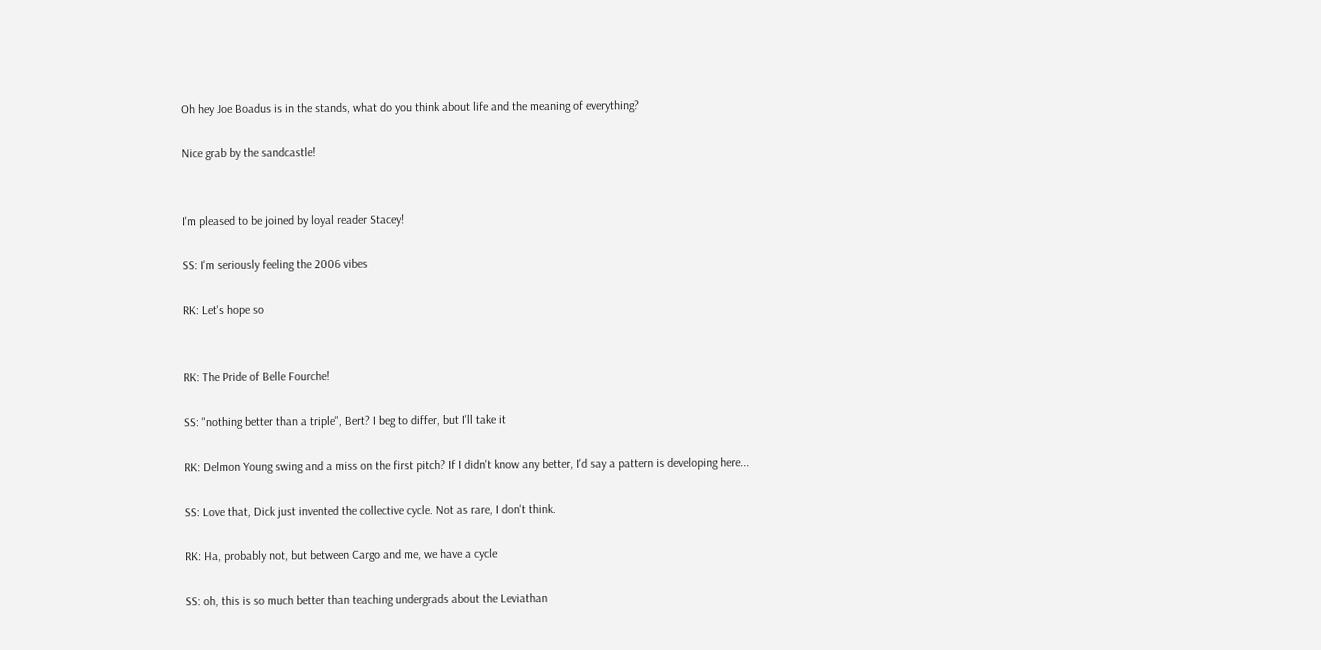Oh hey Joe Boadus is in the stands, what do you think about life and the meaning of everything?

Nice grab by the sandcastle!


I'm pleased to be joined by loyal reader Stacey!

SS: I'm seriously feeling the 2006 vibes

RK: Let's hope so


RK: The Pride of Belle Fourche!

SS: "nothing better than a triple", Bert? I beg to differ, but I'll take it

RK: Delmon Young swing and a miss on the first pitch? If I didn't know any better, I'd say a pattern is developing here...

SS: Love that, Dick just invented the collective cycle. Not as rare, I don't think.

RK: Ha, probably not, but between Cargo and me, we have a cycle

SS: oh, this is so much better than teaching undergrads about the Leviathan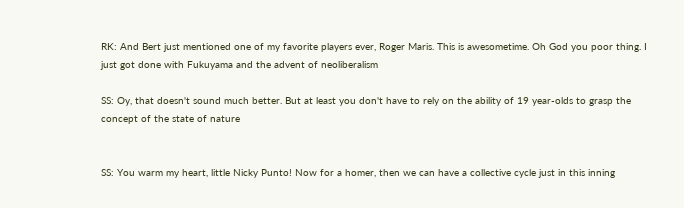RK: And Bert just mentioned one of my favorite players ever, Roger Maris. This is awesometime. Oh God you poor thing. I just got done with Fukuyama and the advent of neoliberalism

SS: Oy, that doesn't sound much better. But at least you don't have to rely on the ability of 19 year-olds to grasp the concept of the state of nature


SS: You warm my heart, little Nicky Punto! Now for a homer, then we can have a collective cycle just in this inning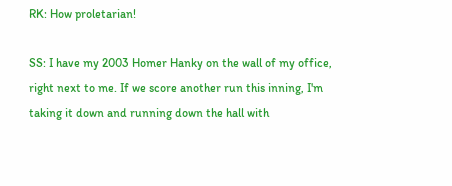RK: How proletarian!

SS: I have my 2003 Homer Hanky on the wall of my office, right next to me. If we score another run this inning, I'm taking it down and running down the hall with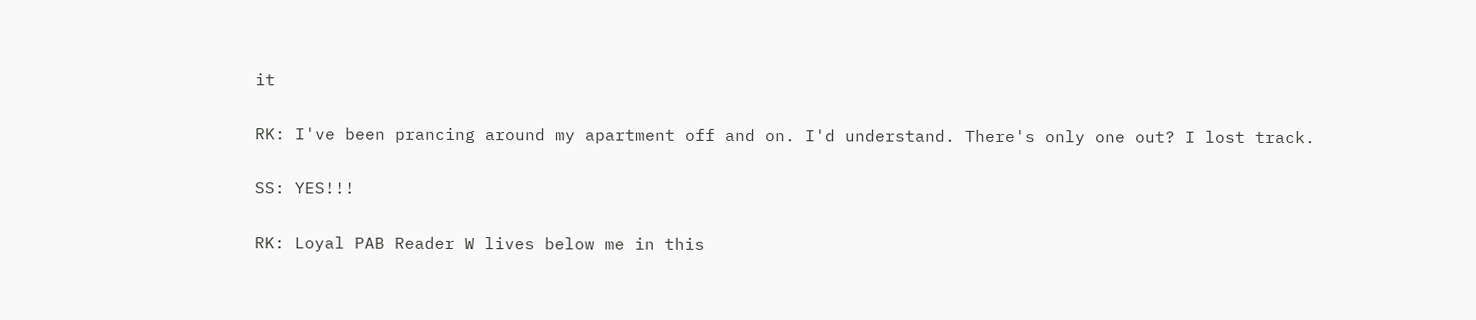it

RK: I've been prancing around my apartment off and on. I'd understand. There's only one out? I lost track.

SS: YES!!!

RK: Loyal PAB Reader W lives below me in this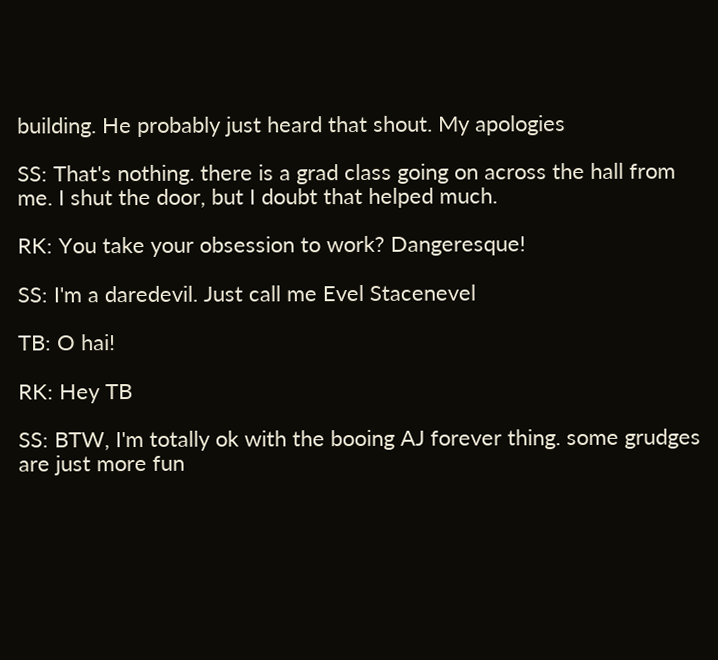building. He probably just heard that shout. My apologies

SS: That's nothing. there is a grad class going on across the hall from me. I shut the door, but I doubt that helped much.

RK: You take your obsession to work? Dangeresque!

SS: I'm a daredevil. Just call me Evel Stacenevel

TB: O hai!

RK: Hey TB

SS: BTW, I'm totally ok with the booing AJ forever thing. some grudges are just more fun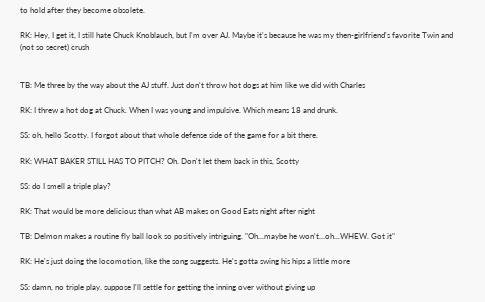to hold after they become obsolete.

RK: Hey, I get it, I still hate Chuck Knoblauch, but I'm over AJ. Maybe it's because he was my then-girlfriend's favorite Twin and (not so secret) crush


TB: Me three by the way about the AJ stuff. Just don't throw hot dogs at him like we did with Charles

RK: I threw a hot dog at Chuck. When I was young and impulsive. Which means 18 and drunk.

SS: oh, hello Scotty. I forgot about that whole defense side of the game for a bit there.

RK: WHAT BAKER STILL HAS TO PITCH? Oh. Don't let them back in this, Scotty

SS: do I smell a triple play?

RK: That would be more delicious than what AB makes on Good Eats night after night

TB: Delmon makes a routine fly ball look so positively intriguing. "Oh...maybe he won't...oh...WHEW. Got it"

RK: He's just doing the locomotion, like the song suggests. He's gotta swing his hips a little more

SS: damn, no triple play. suppose I'll settle for getting the inning over without giving up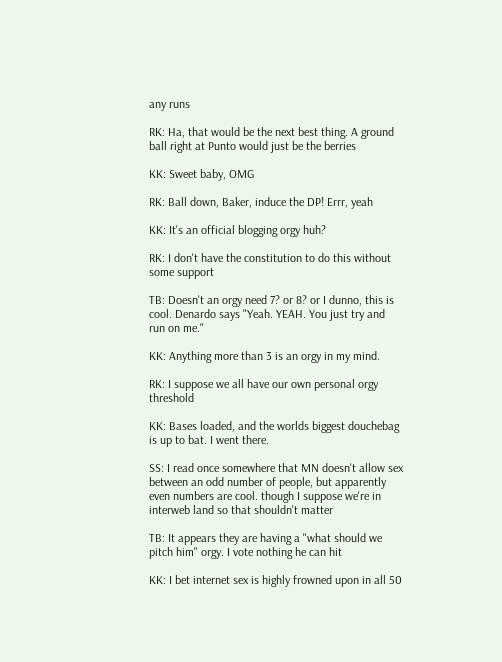any runs

RK: Ha, that would be the next best thing. A ground ball right at Punto would just be the berries

KK: Sweet baby, OMG

RK: Ball down, Baker, induce the DP! Errr, yeah

KK: It's an official blogging orgy huh?

RK: I don't have the constitution to do this without some support

TB: Doesn't an orgy need 7? or 8? or I dunno, this is cool. Denardo says "Yeah. YEAH. You just try and run on me."

KK: Anything more than 3 is an orgy in my mind.

RK: I suppose we all have our own personal orgy threshold

KK: Bases loaded, and the worlds biggest douchebag is up to bat. I went there.

SS: I read once somewhere that MN doesn't allow sex between an odd number of people, but apparently even numbers are cool. though I suppose we're in interweb land so that shouldn't matter

TB: It appears they are having a "what should we pitch him" orgy. I vote nothing he can hit

KK: I bet internet sex is highly frowned upon in all 50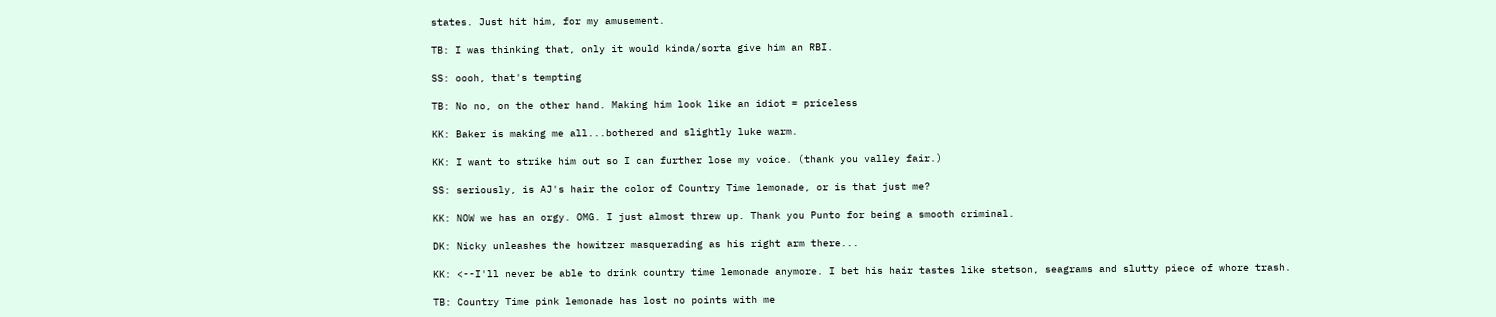states. Just hit him, for my amusement.

TB: I was thinking that, only it would kinda/sorta give him an RBI.

SS: oooh, that's tempting

TB: No no, on the other hand. Making him look like an idiot = priceless

KK: Baker is making me all...bothered and slightly luke warm.

KK: I want to strike him out so I can further lose my voice. (thank you valley fair.)

SS: seriously, is AJ's hair the color of Country Time lemonade, or is that just me?

KK: NOW we has an orgy. OMG. I just almost threw up. Thank you Punto for being a smooth criminal.

DK: Nicky unleashes the howitzer masquerading as his right arm there...

KK: <--I'll never be able to drink country time lemonade anymore. I bet his hair tastes like stetson, seagrams and slutty piece of whore trash.

TB: Country Time pink lemonade has lost no points with me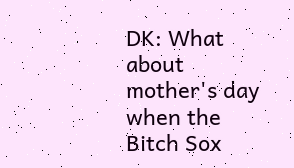DK: What about mother's day when the Bitch Sox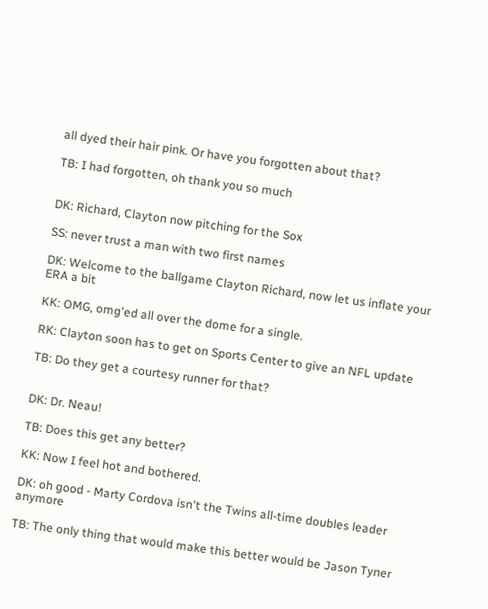all dyed their hair pink. Or have you forgotten about that?

TB: I had forgotten, oh thank you so much


DK: Richard, Clayton now pitching for the Sox

SS: never trust a man with two first names

DK: Welcome to the ballgame Clayton Richard, now let us inflate your ERA a bit

KK: OMG, omg'ed all over the dome for a single.

RK: Clayton soon has to get on Sports Center to give an NFL update

TB: Do they get a courtesy runner for that?


DK: Dr. Neau!

TB: Does this get any better?

KK: Now I feel hot and bothered.

DK: oh good - Marty Cordova isn't the Twins all-time doubles leader anymore

TB: The only thing that would make this better would be Jason Tyner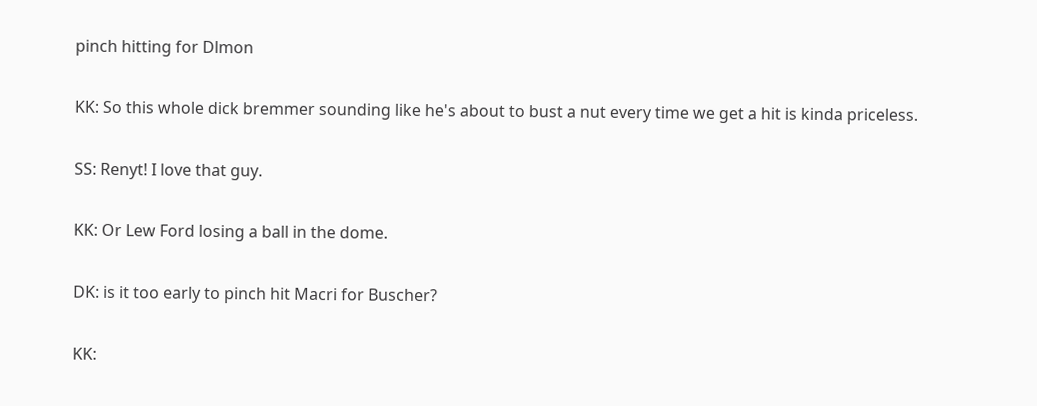pinch hitting for Dlmon

KK: So this whole dick bremmer sounding like he's about to bust a nut every time we get a hit is kinda priceless.

SS: Renyt! I love that guy.

KK: Or Lew Ford losing a ball in the dome.

DK: is it too early to pinch hit Macri for Buscher?

KK: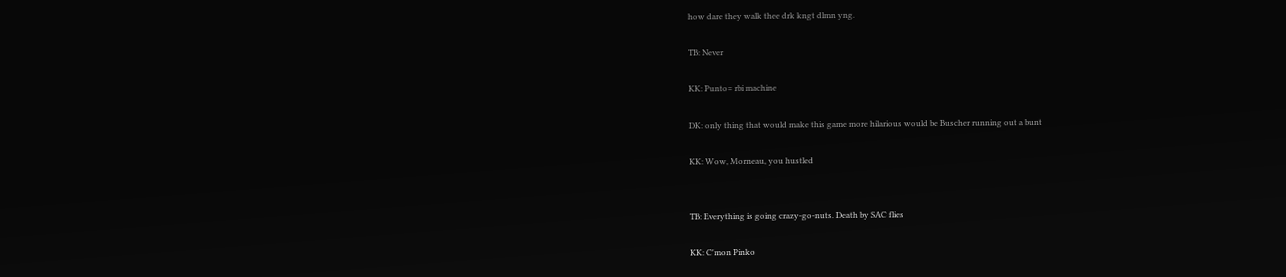how dare they walk thee drk kngt dlmn yng.

TB: Never

KK: Punto= rbi machine

DK: only thing that would make this game more hilarious would be Buscher running out a bunt

KK: Wow, Morneau, you hustled


TB: Everything is going crazy-go-nuts. Death by SAC flies

KK: C'mon Pinko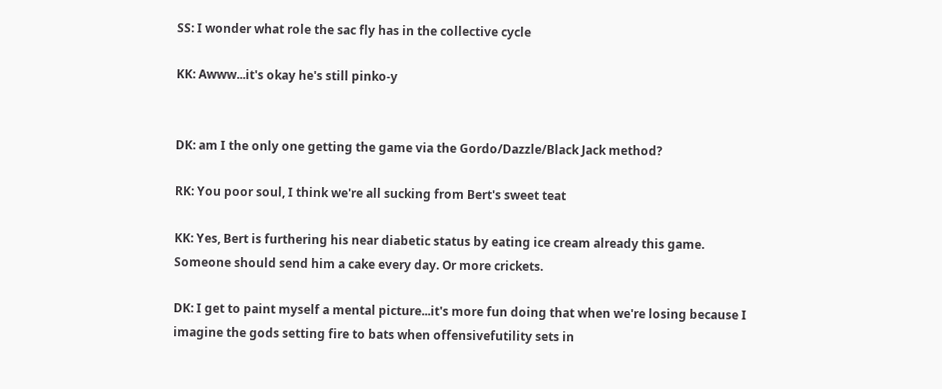SS: I wonder what role the sac fly has in the collective cycle

KK: Awww...it's okay he's still pinko-y


DK: am I the only one getting the game via the Gordo/Dazzle/Black Jack method?

RK: You poor soul, I think we're all sucking from Bert's sweet teat

KK: Yes, Bert is furthering his near diabetic status by eating ice cream already this game. Someone should send him a cake every day. Or more crickets.

DK: I get to paint myself a mental picture...it's more fun doing that when we're losing because I imagine the gods setting fire to bats when offensivefutility sets in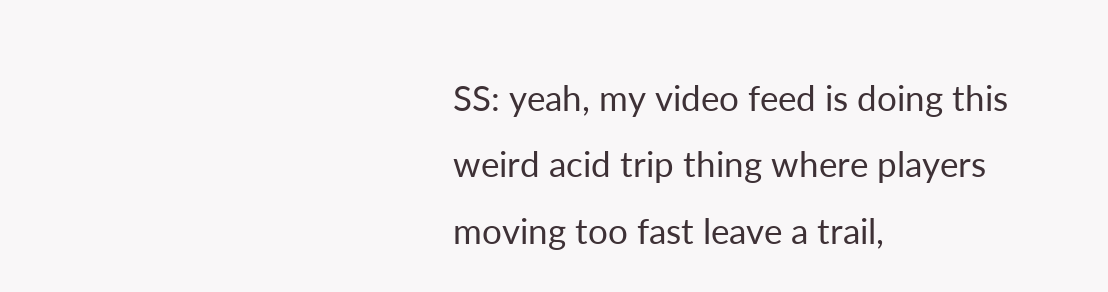SS: yeah, my video feed is doing this weird acid trip thing where players moving too fast leave a trail,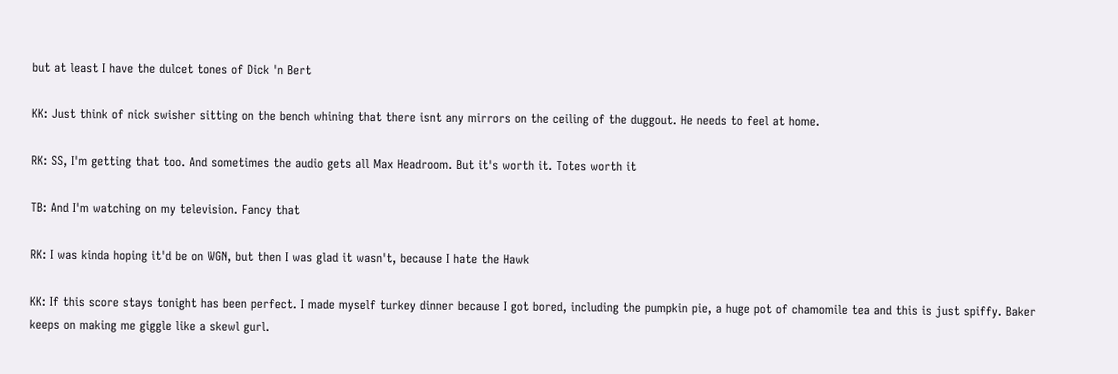but at least I have the dulcet tones of Dick 'n Bert

KK: Just think of nick swisher sitting on the bench whining that there isnt any mirrors on the ceiling of the duggout. He needs to feel at home.

RK: SS, I'm getting that too. And sometimes the audio gets all Max Headroom. But it's worth it. Totes worth it

TB: And I'm watching on my television. Fancy that

RK: I was kinda hoping it'd be on WGN, but then I was glad it wasn't, because I hate the Hawk

KK: If this score stays tonight has been perfect. I made myself turkey dinner because I got bored, including the pumpkin pie, a huge pot of chamomile tea and this is just spiffy. Baker keeps on making me giggle like a skewl gurl.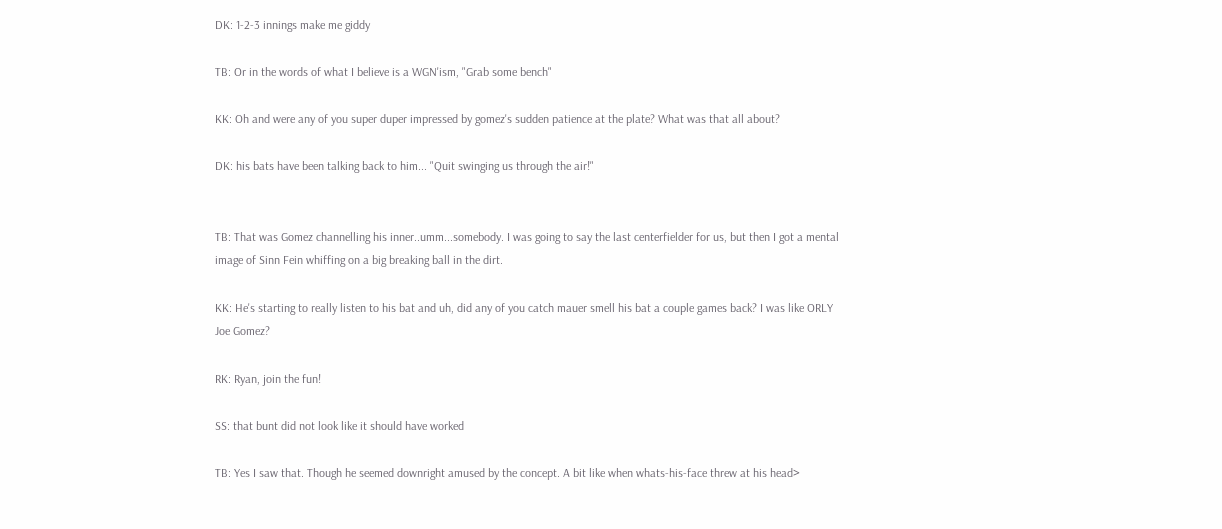DK: 1-2-3 innings make me giddy

TB: Or in the words of what I believe is a WGN'ism, "Grab some bench"

KK: Oh and were any of you super duper impressed by gomez's sudden patience at the plate? What was that all about?

DK: his bats have been talking back to him... "Quit swinging us through the air!"


TB: That was Gomez channelling his inner..umm...somebody. I was going to say the last centerfielder for us, but then I got a mental image of Sinn Fein whiffing on a big breaking ball in the dirt.

KK: He's starting to really listen to his bat and uh, did any of you catch mauer smell his bat a couple games back? I was like ORLY Joe Gomez?

RK: Ryan, join the fun!

SS: that bunt did not look like it should have worked

TB: Yes I saw that. Though he seemed downright amused by the concept. A bit like when whats-his-face threw at his head>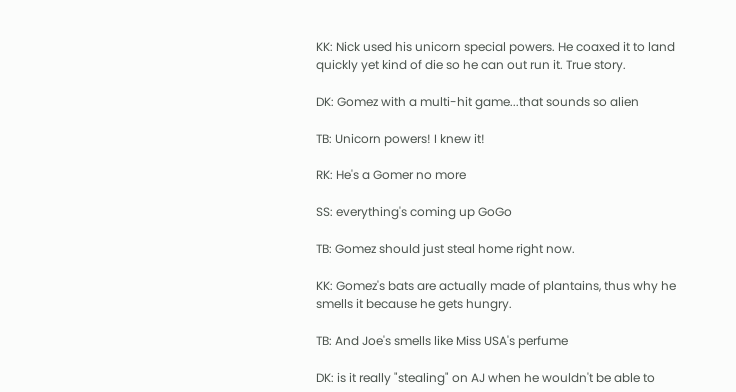KK: Nick used his unicorn special powers. He coaxed it to land quickly yet kind of die so he can out run it. True story.

DK: Gomez with a multi-hit game...that sounds so alien

TB: Unicorn powers! I knew it!

RK: He's a Gomer no more

SS: everything's coming up GoGo

TB: Gomez should just steal home right now.

KK: Gomez's bats are actually made of plantains, thus why he smells it because he gets hungry.

TB: And Joe's smells like Miss USA's perfume

DK: is it really "stealing" on AJ when he wouldn't be able to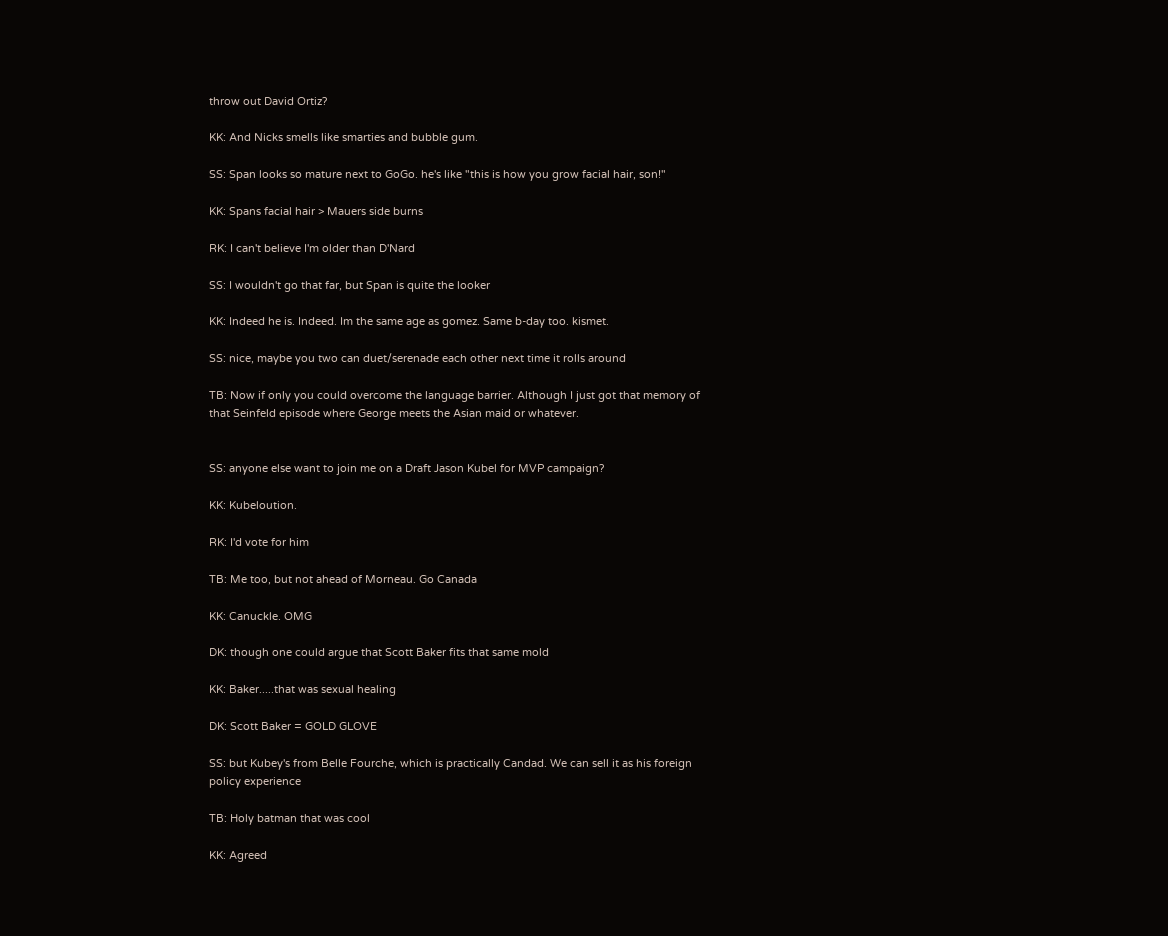throw out David Ortiz?

KK: And Nicks smells like smarties and bubble gum.

SS: Span looks so mature next to GoGo. he's like "this is how you grow facial hair, son!"

KK: Spans facial hair > Mauers side burns

RK: I can't believe I'm older than D'Nard

SS: I wouldn't go that far, but Span is quite the looker

KK: Indeed he is. Indeed. Im the same age as gomez. Same b-day too. kismet.

SS: nice, maybe you two can duet/serenade each other next time it rolls around

TB: Now if only you could overcome the language barrier. Although I just got that memory of that Seinfeld episode where George meets the Asian maid or whatever.


SS: anyone else want to join me on a Draft Jason Kubel for MVP campaign?

KK: Kubeloution.

RK: I'd vote for him

TB: Me too, but not ahead of Morneau. Go Canada

KK: Canuckle. OMG

DK: though one could argue that Scott Baker fits that same mold

KK: Baker.....that was sexual healing

DK: Scott Baker = GOLD GLOVE

SS: but Kubey's from Belle Fourche, which is practically Candad. We can sell it as his foreign policy experience

TB: Holy batman that was cool

KK: Agreed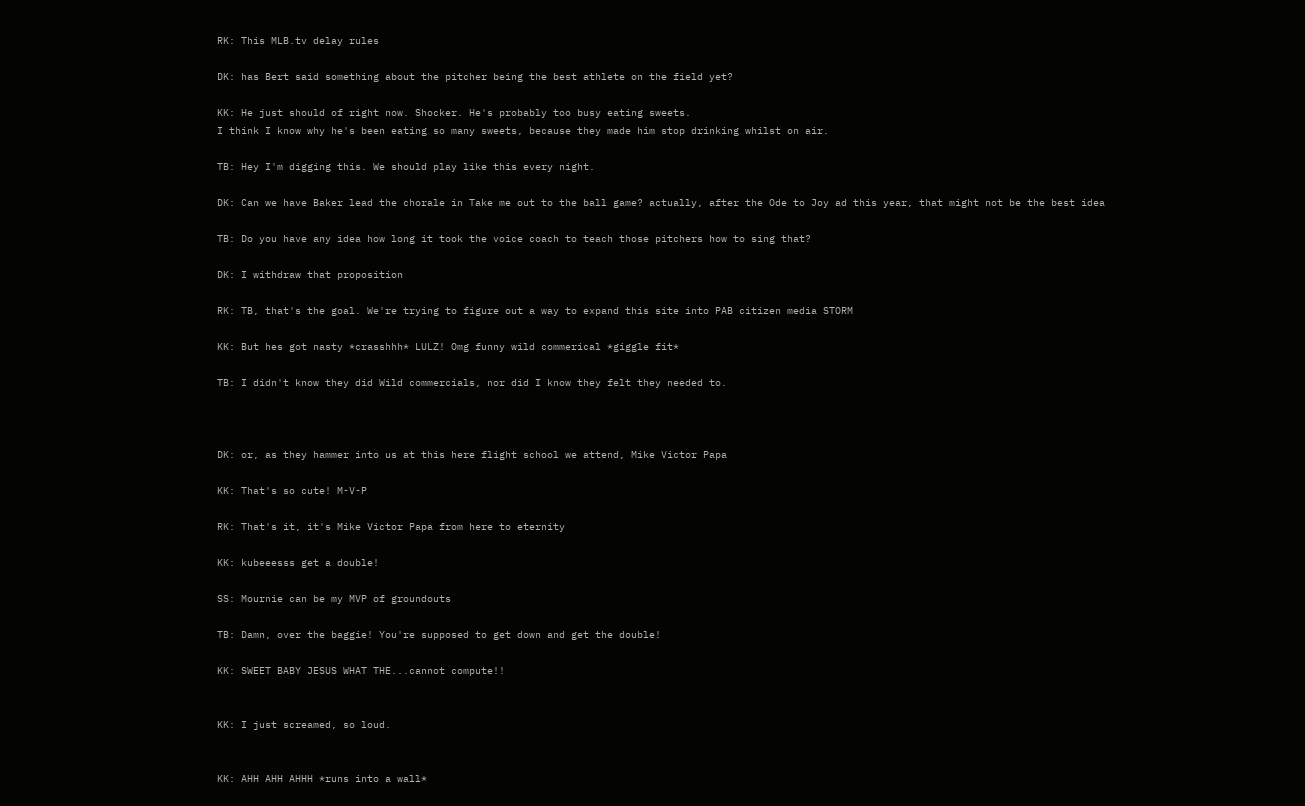RK: This MLB.tv delay rules

DK: has Bert said something about the pitcher being the best athlete on the field yet?

KK: He just should of right now. Shocker. He's probably too busy eating sweets.
I think I know why he's been eating so many sweets, because they made him stop drinking whilst on air.

TB: Hey I'm digging this. We should play like this every night.

DK: Can we have Baker lead the chorale in Take me out to the ball game? actually, after the Ode to Joy ad this year, that might not be the best idea

TB: Do you have any idea how long it took the voice coach to teach those pitchers how to sing that?

DK: I withdraw that proposition

RK: TB, that's the goal. We're trying to figure out a way to expand this site into PAB citizen media STORM

KK: But hes got nasty *crasshhh* LULZ! Omg funny wild commerical *giggle fit*

TB: I didn't know they did Wild commercials, nor did I know they felt they needed to.



DK: or, as they hammer into us at this here flight school we attend, Mike Victor Papa

KK: That's so cute! M-V-P

RK: That's it, it's Mike Victor Papa from here to eternity

KK: kubeeesss get a double!

SS: Mournie can be my MVP of groundouts

TB: Damn, over the baggie! You're supposed to get down and get the double!

KK: SWEET BABY JESUS WHAT THE...cannot compute!!


KK: I just screamed, so loud.


KK: AHH AHH AHHH *runs into a wall*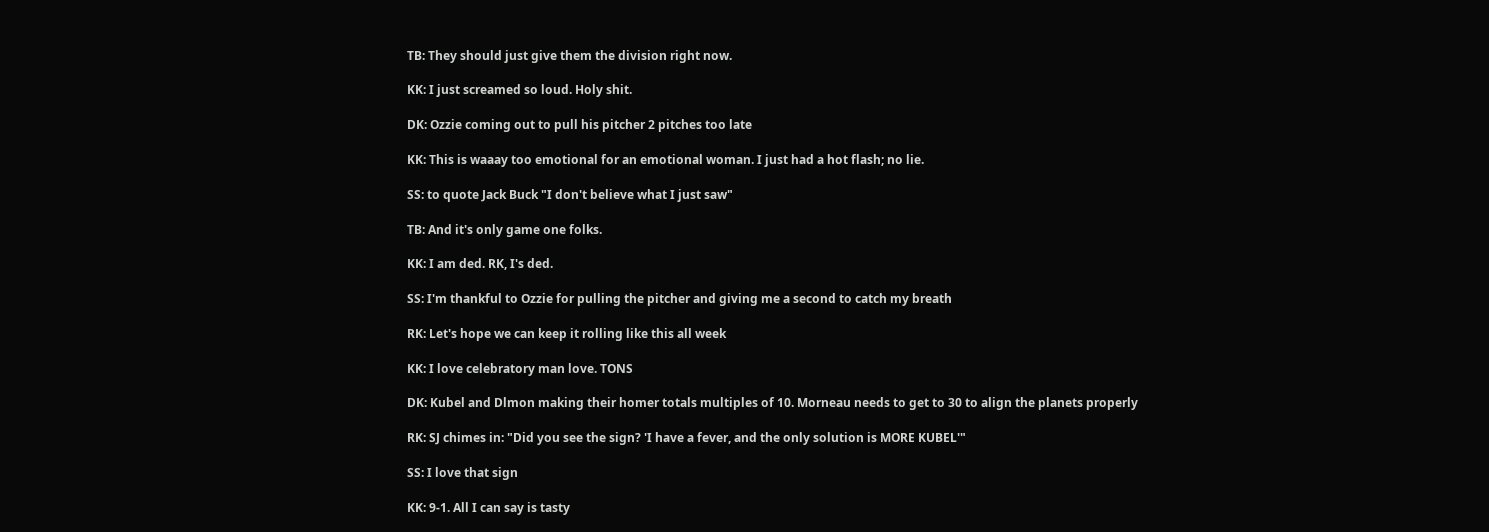TB: They should just give them the division right now.

KK: I just screamed so loud. Holy shit.

DK: Ozzie coming out to pull his pitcher 2 pitches too late

KK: This is waaay too emotional for an emotional woman. I just had a hot flash; no lie.

SS: to quote Jack Buck "I don't believe what I just saw"

TB: And it's only game one folks.

KK: I am ded. RK, I's ded.

SS: I'm thankful to Ozzie for pulling the pitcher and giving me a second to catch my breath

RK: Let's hope we can keep it rolling like this all week

KK: I love celebratory man love. TONS

DK: Kubel and Dlmon making their homer totals multiples of 10. Morneau needs to get to 30 to align the planets properly

RK: SJ chimes in: "Did you see the sign? 'I have a fever, and the only solution is MORE KUBEL'"

SS: I love that sign

KK: 9-1. All I can say is tasty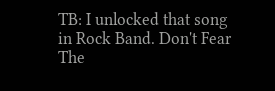TB: I unlocked that song in Rock Band. Don't Fear The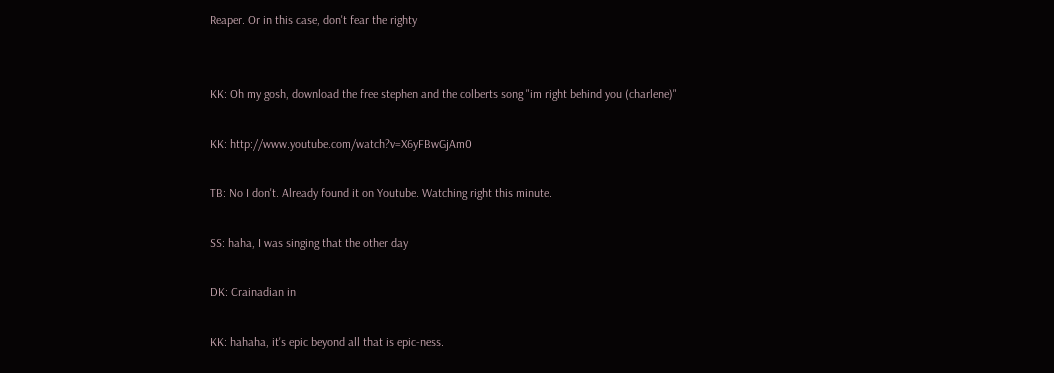Reaper. Or in this case, don't fear the righty


KK: Oh my gosh, download the free stephen and the colberts song "im right behind you (charlene)"

KK: http://www.youtube.com/watch?v=X6yFBwGjAm0

TB: No I don't. Already found it on Youtube. Watching right this minute.

SS: haha, I was singing that the other day

DK: Crainadian in

KK: hahaha, it's epic beyond all that is epic-ness.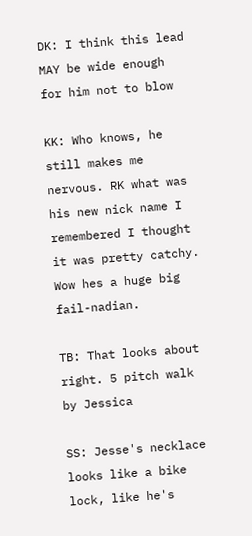DK: I think this lead MAY be wide enough for him not to blow

KK: Who knows, he still makes me nervous. RK what was his new nick name I remembered I thought it was pretty catchy. Wow hes a huge big fail-nadian.

TB: That looks about right. 5 pitch walk by Jessica

SS: Jesse's necklace looks like a bike lock, like he's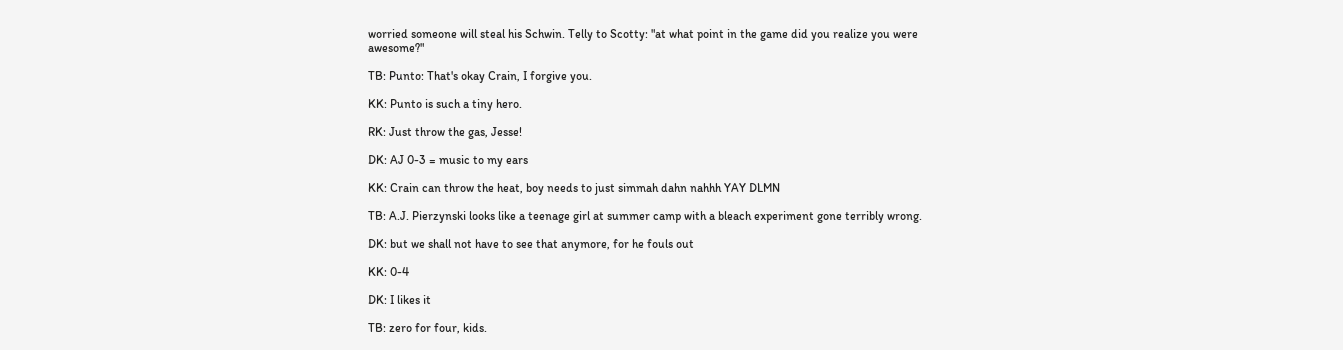worried someone will steal his Schwin. Telly to Scotty: "at what point in the game did you realize you were awesome?"

TB: Punto: That's okay Crain, I forgive you.

KK: Punto is such a tiny hero.

RK: Just throw the gas, Jesse!

DK: AJ 0-3 = music to my ears

KK: Crain can throw the heat, boy needs to just simmah dahn nahhh YAY DLMN

TB: A.J. Pierzynski looks like a teenage girl at summer camp with a bleach experiment gone terribly wrong.

DK: but we shall not have to see that anymore, for he fouls out

KK: 0-4

DK: I likes it

TB: zero for four, kids.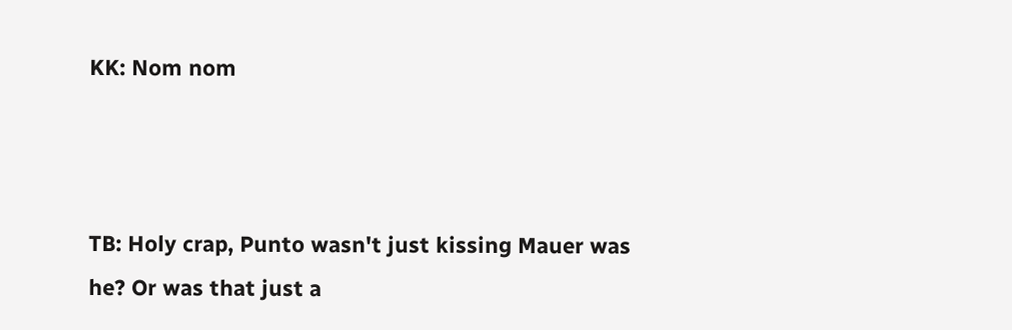KK: Nom nom



TB: Holy crap, Punto wasn't just kissing Mauer was he? Or was that just a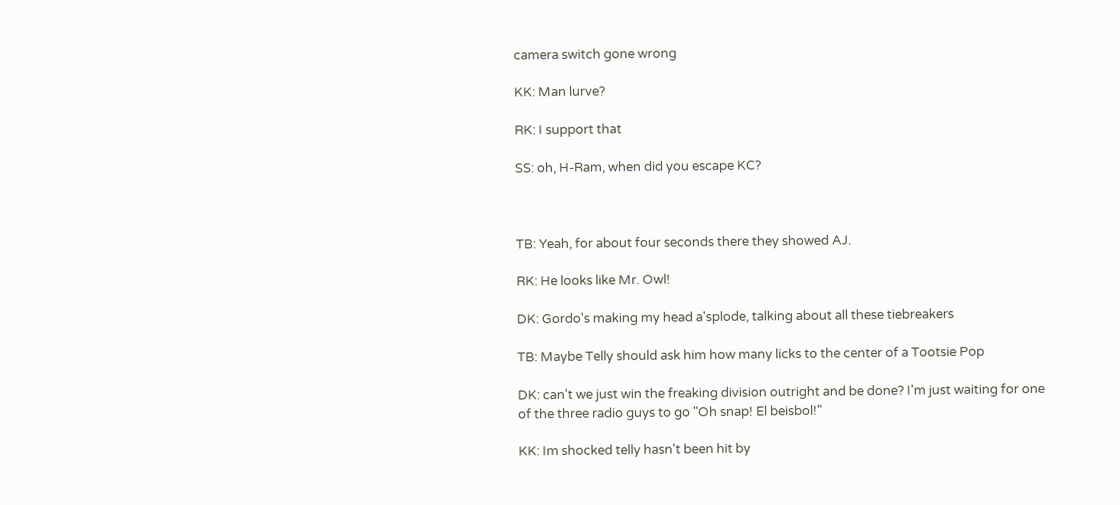camera switch gone wrong

KK: Man lurve?

RK: I support that

SS: oh, H-Ram, when did you escape KC?



TB: Yeah, for about four seconds there they showed AJ.

RK: He looks like Mr. Owl!

DK: Gordo's making my head a'splode, talking about all these tiebreakers

TB: Maybe Telly should ask him how many licks to the center of a Tootsie Pop

DK: can't we just win the freaking division outright and be done? I'm just waiting for one of the three radio guys to go "Oh snap! El beisbol!"

KK: Im shocked telly hasn't been hit by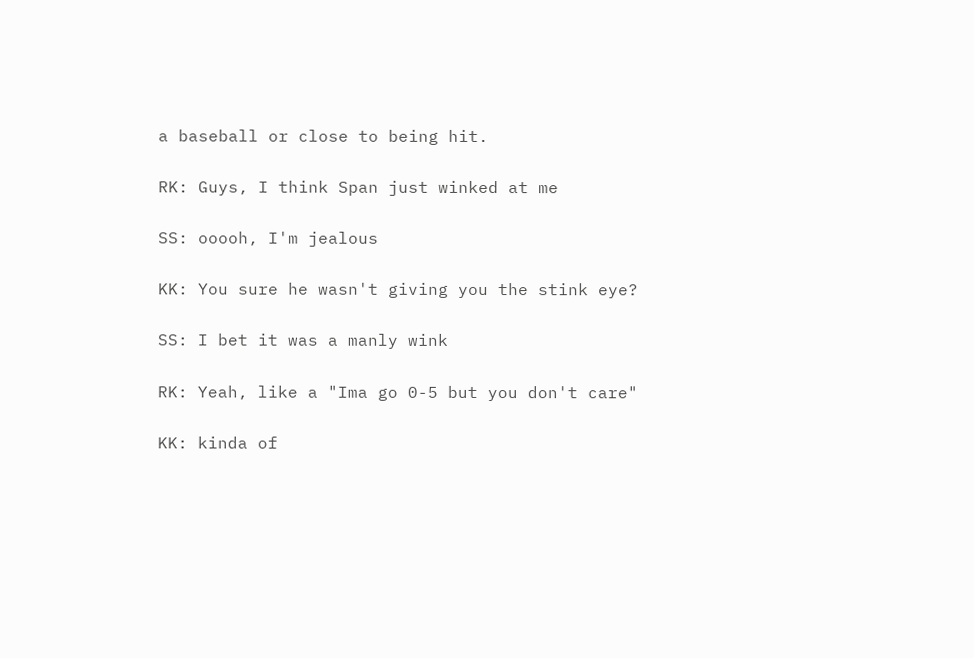a baseball or close to being hit.

RK: Guys, I think Span just winked at me

SS: ooooh, I'm jealous

KK: You sure he wasn't giving you the stink eye?

SS: I bet it was a manly wink

RK: Yeah, like a "Ima go 0-5 but you don't care"

KK: kinda of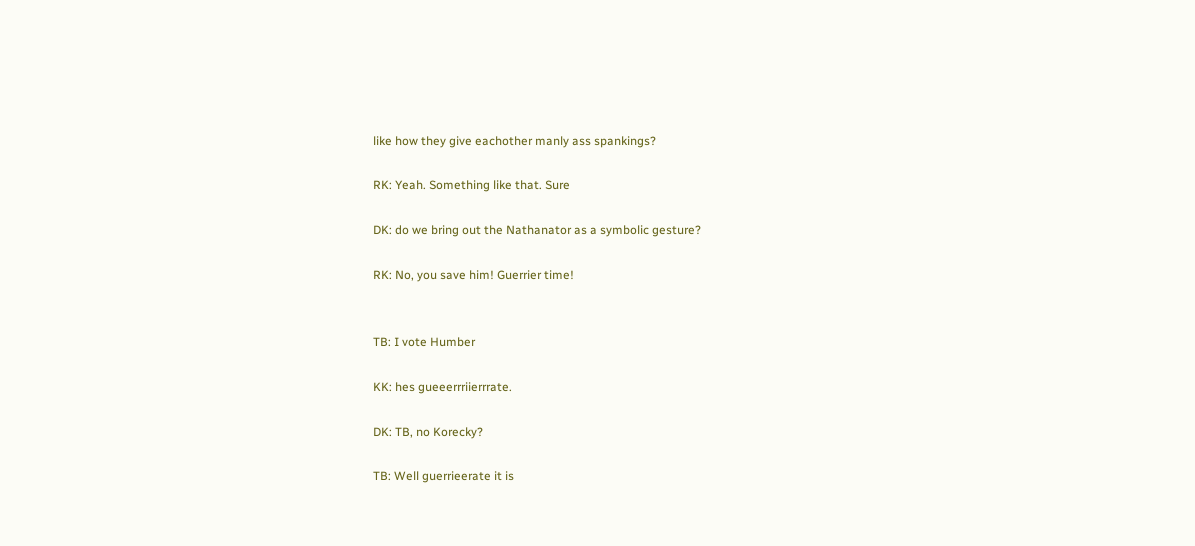like how they give eachother manly ass spankings?

RK: Yeah. Something like that. Sure

DK: do we bring out the Nathanator as a symbolic gesture?

RK: No, you save him! Guerrier time!


TB: I vote Humber

KK: hes gueeerrriierrrate.

DK: TB, no Korecky?

TB: Well guerrieerate it is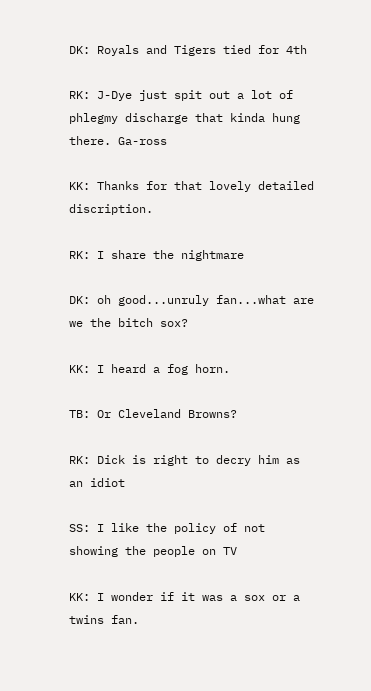DK: Royals and Tigers tied for 4th

RK: J-Dye just spit out a lot of phlegmy discharge that kinda hung there. Ga-ross

KK: Thanks for that lovely detailed discription.

RK: I share the nightmare

DK: oh good...unruly fan...what are we the bitch sox?

KK: I heard a fog horn.

TB: Or Cleveland Browns?

RK: Dick is right to decry him as an idiot

SS: I like the policy of not showing the people on TV

KK: I wonder if it was a sox or a twins fan.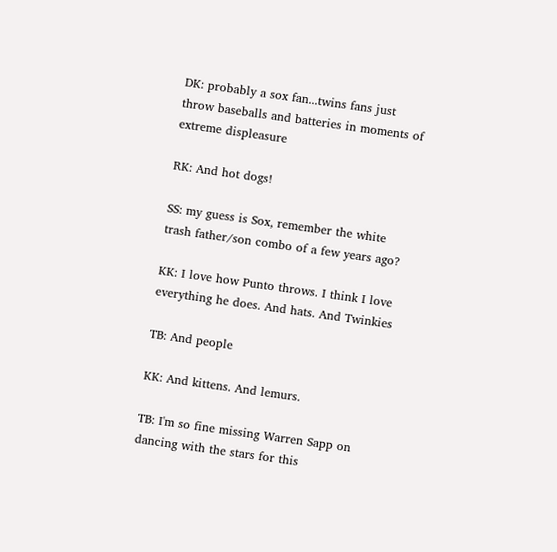DK: probably a sox fan...twins fans just throw baseballs and batteries in moments of extreme displeasure

RK: And hot dogs!

SS: my guess is Sox, remember the white trash father/son combo of a few years ago?

KK: I love how Punto throws. I think I love everything he does. And hats. And Twinkies

TB: And people

KK: And kittens. And lemurs.

TB: I'm so fine missing Warren Sapp on dancing with the stars for this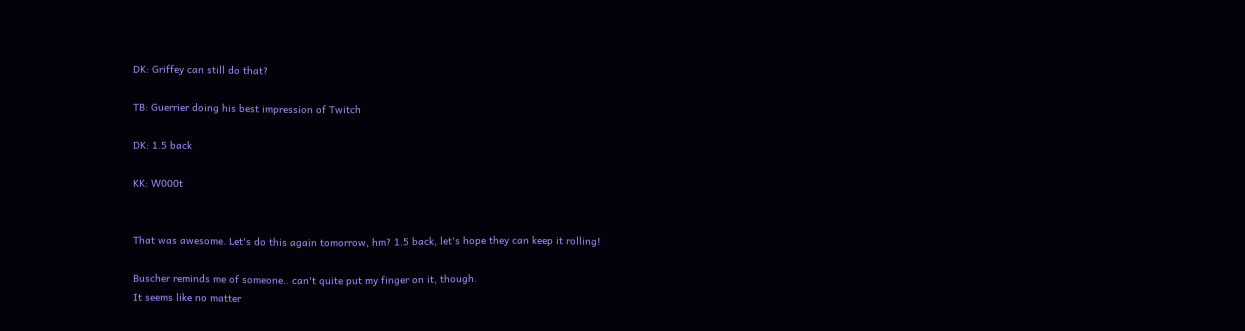DK: Griffey can still do that?

TB: Guerrier doing his best impression of Twitch

DK: 1.5 back

KK: W000t


That was awesome. Let's do this again tomorrow, hm? 1.5 back, let's hope they can keep it rolling!

Buscher reminds me of someone.. can't quite put my finger on it, though.
It seems like no matter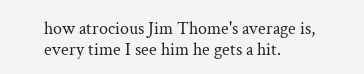how atrocious Jim Thome's average is, every time I see him he gets a hit.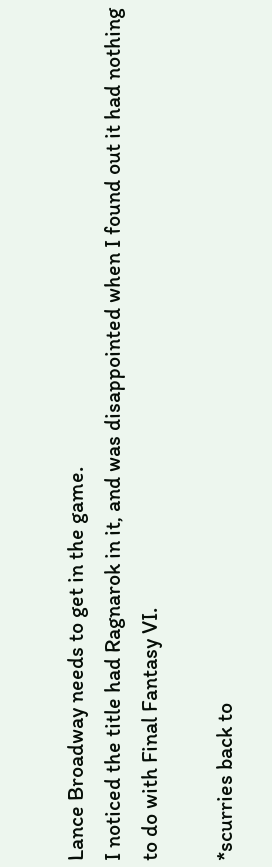Lance Broadway needs to get in the game.
I noticed the title had Ragnarok in it, and was disappointed when I found out it had nothing to do with Final Fantasy VI.

*scurries back to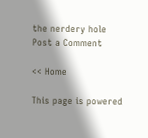the nerdery hole
Post a Comment

<< Home

This page is powered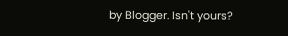by Blogger. Isn't yours?